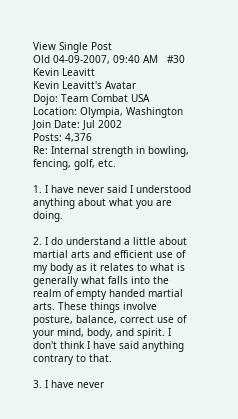View Single Post
Old 04-09-2007, 09:40 AM   #30
Kevin Leavitt
Kevin Leavitt's Avatar
Dojo: Team Combat USA
Location: Olympia, Washington
Join Date: Jul 2002
Posts: 4,376
Re: Internal strength in bowling, fencing, golf, etc.

1. I have never said I understood anything about what you are doing.

2. I do understand a little about martial arts and efficient use of my body as it relates to what is generally what falls into the realm of empty handed martial arts. These things involve posture, balance, correct use of your mind, body, and spirit. I don't think I have said anything contrary to that.

3. I have never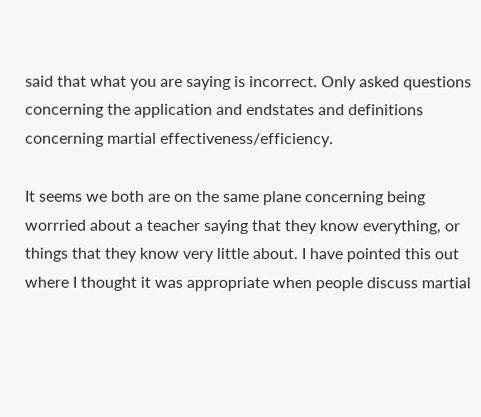said that what you are saying is incorrect. Only asked questions concerning the application and endstates and definitions concerning martial effectiveness/efficiency.

It seems we both are on the same plane concerning being worrried about a teacher saying that they know everything, or things that they know very little about. I have pointed this out where I thought it was appropriate when people discuss martial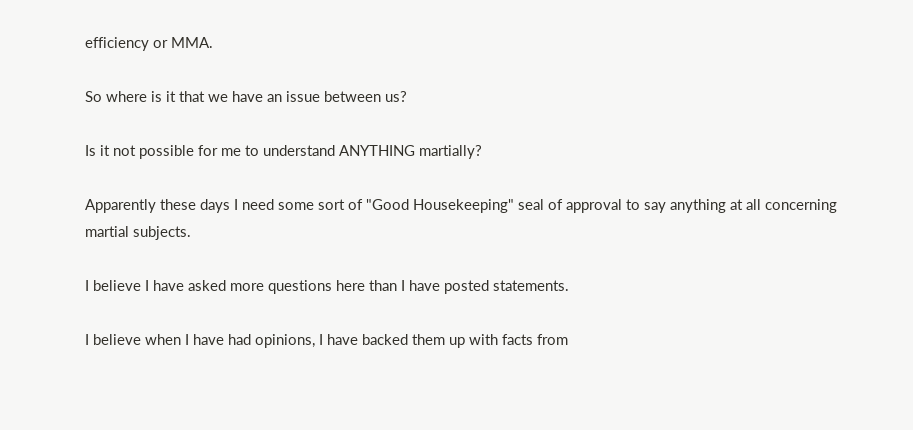efficiency or MMA.

So where is it that we have an issue between us?

Is it not possible for me to understand ANYTHING martially?

Apparently these days I need some sort of "Good Housekeeping" seal of approval to say anything at all concerning martial subjects.

I believe I have asked more questions here than I have posted statements.

I believe when I have had opinions, I have backed them up with facts from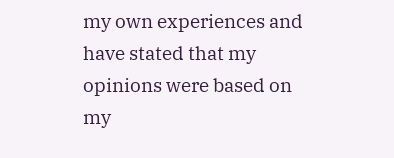my own experiences and have stated that my opinions were based on my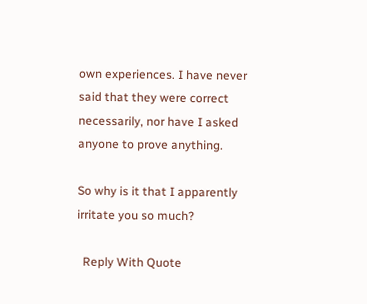own experiences. I have never said that they were correct necessarily, nor have I asked anyone to prove anything.

So why is it that I apparently irritate you so much?

  Reply With Quote